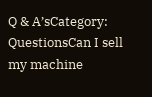Q & A’sCategory: QuestionsCan I sell my machine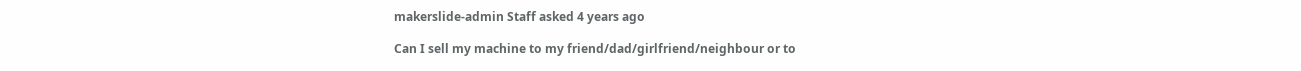makerslide-admin Staff asked 4 years ago

Can I sell my machine to my friend/dad/girlfriend/neighbour or to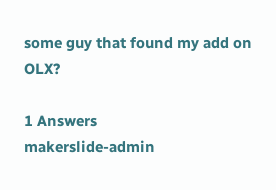some guy that found my add on OLX?

1 Answers
makerslide-admin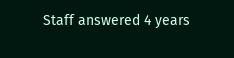Staff answered 4 years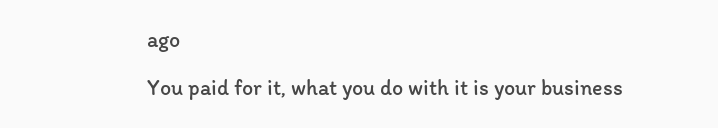ago

You paid for it, what you do with it is your business